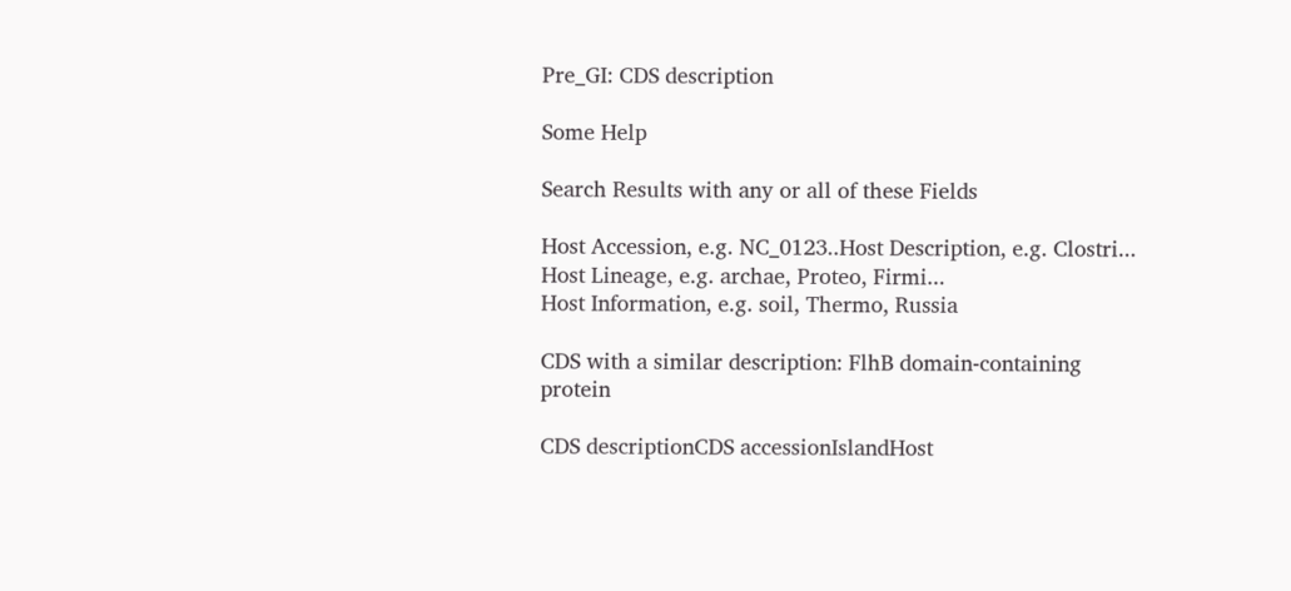Pre_GI: CDS description

Some Help

Search Results with any or all of these Fields

Host Accession, e.g. NC_0123..Host Description, e.g. Clostri...
Host Lineage, e.g. archae, Proteo, Firmi...
Host Information, e.g. soil, Thermo, Russia

CDS with a similar description: FlhB domain-containing protein

CDS descriptionCDS accessionIslandHost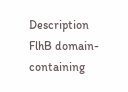Description
FlhB domain-containing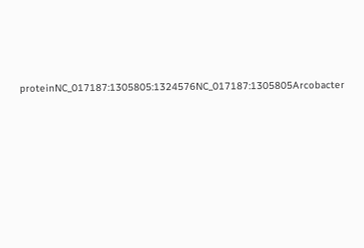proteinNC_017187:1305805:1324576NC_017187:1305805Arcobacter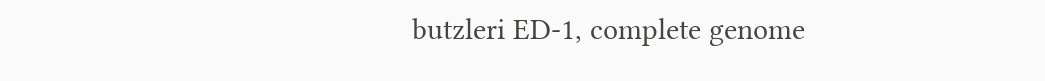butzleri ED-1, complete genome